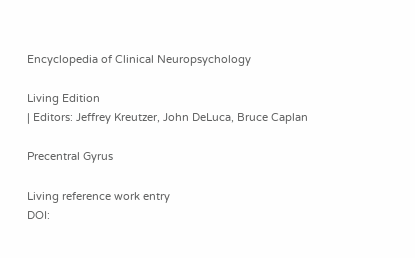Encyclopedia of Clinical Neuropsychology

Living Edition
| Editors: Jeffrey Kreutzer, John DeLuca, Bruce Caplan

Precentral Gyrus

Living reference work entry
DOI: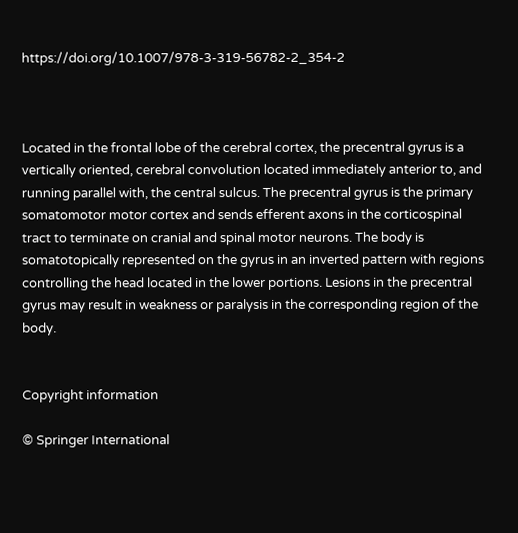https://doi.org/10.1007/978-3-319-56782-2_354-2



Located in the frontal lobe of the cerebral cortex, the precentral gyrus is a vertically oriented, cerebral convolution located immediately anterior to, and running parallel with, the central sulcus. The precentral gyrus is the primary somatomotor motor cortex and sends efferent axons in the corticospinal tract to terminate on cranial and spinal motor neurons. The body is somatotopically represented on the gyrus in an inverted pattern with regions controlling the head located in the lower portions. Lesions in the precentral gyrus may result in weakness or paralysis in the corresponding region of the body.


Copyright information

© Springer International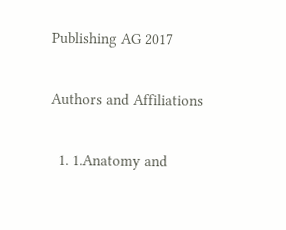Publishing AG 2017

Authors and Affiliations

  1. 1.Anatomy and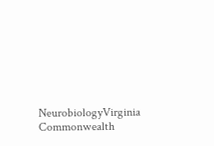NeurobiologyVirginia Commonwealth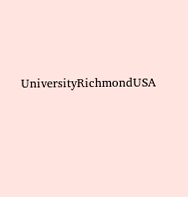UniversityRichmondUSA